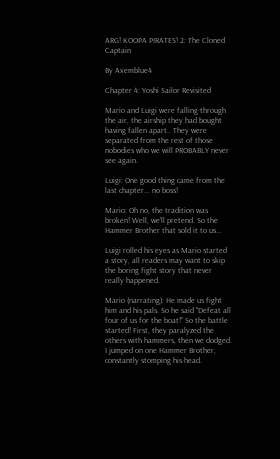ARG! KOOPA PIRATES! 2: The Cloned Captain

By Axemblue4

Chapter 4: Yoshi Sailor Revisited

Mario and Luigi were falling through the air, the airship they had bought having fallen apart.. They were separated from the rest of those nobodies who we will PROBABLY never see again.

Luigi: One good thing came from the last chapter... no boss!

Mario: Oh no, the tradition was broken! Well, we'll pretend. So the Hammer Brother that sold it to us...

Luigi rolled his eyes as Mario started a story, all readers may want to skip the boring fight story that never really happened.

Mario (narrating): He made us fight him and his pals. So he said "Defeat all four of us for the boat!" So the battle started! First, they paralyzed the others with hammers, then we dodged. I jumped on one Hammer Brother, constantly stomping his head.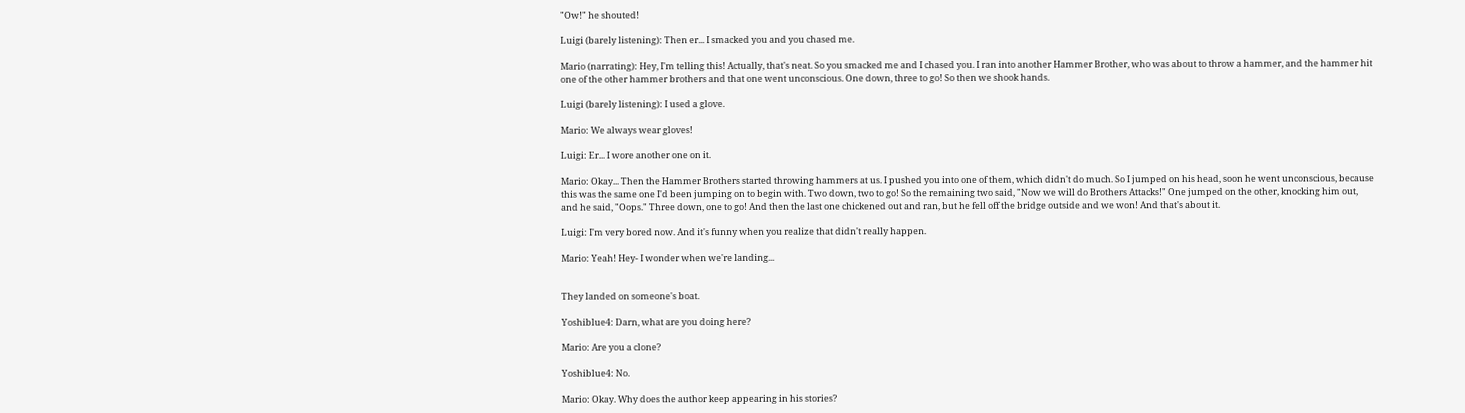"Ow!" he shouted!

Luigi (barely listening): Then er... I smacked you and you chased me.

Mario (narrating): Hey, I'm telling this! Actually, that's neat. So you smacked me and I chased you. I ran into another Hammer Brother, who was about to throw a hammer, and the hammer hit one of the other hammer brothers and that one went unconscious. One down, three to go! So then we shook hands.

Luigi (barely listening): I used a glove.

Mario: We always wear gloves!

Luigi: Er... I wore another one on it.

Mario: Okay... Then the Hammer Brothers started throwing hammers at us. I pushed you into one of them, which didn't do much. So I jumped on his head, soon he went unconscious, because this was the same one I'd been jumping on to begin with. Two down, two to go! So the remaining two said, "Now we will do Brothers Attacks!" One jumped on the other, knocking him out, and he said, "Oops." Three down, one to go! And then the last one chickened out and ran, but he fell off the bridge outside and we won! And that's about it.

Luigi: I'm very bored now. And it's funny when you realize that didn't really happen.

Mario: Yeah! Hey- I wonder when we're landing...


They landed on someone's boat.

Yoshiblue4: Darn, what are you doing here?

Mario: Are you a clone?

Yoshiblue4: No.

Mario: Okay. Why does the author keep appearing in his stories?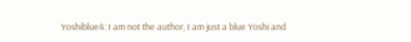Yoshiblue4: I am not the author, I am just a blue Yoshi and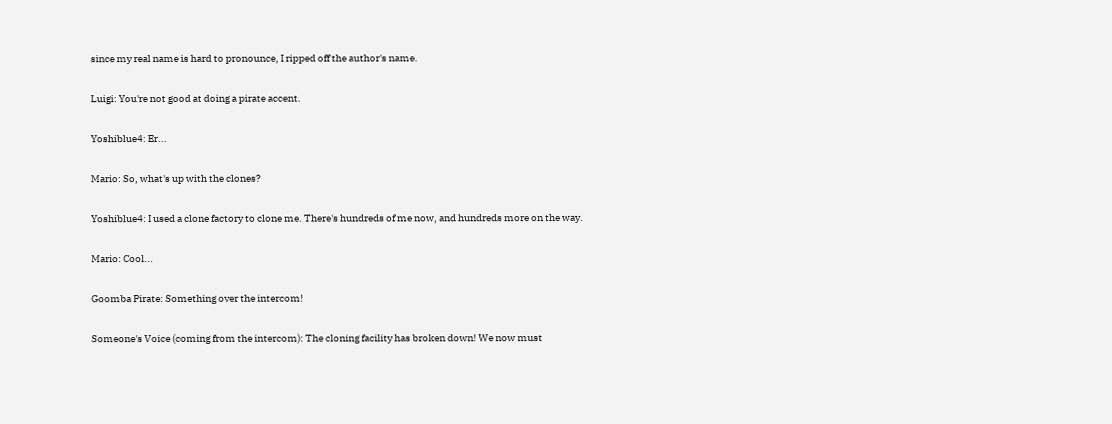since my real name is hard to pronounce, I ripped off the author's name.

Luigi: You're not good at doing a pirate accent.

Yoshiblue4: Er...

Mario: So, what's up with the clones?

Yoshiblue4: I used a clone factory to clone me. There's hundreds of me now, and hundreds more on the way.

Mario: Cool...

Goomba Pirate: Something over the intercom!

Someone's Voice (coming from the intercom): The cloning facility has broken down! We now must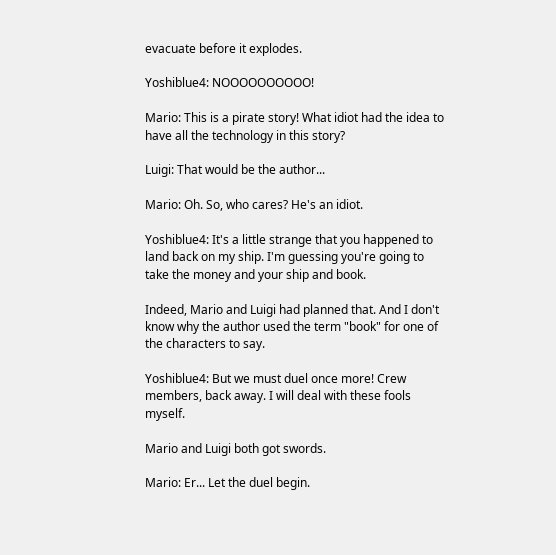evacuate before it explodes.

Yoshiblue4: NOOOOOOOOOO!

Mario: This is a pirate story! What idiot had the idea to have all the technology in this story?

Luigi: That would be the author...

Mario: Oh. So, who cares? He's an idiot.

Yoshiblue4: It's a little strange that you happened to land back on my ship. I'm guessing you're going to take the money and your ship and book.

Indeed, Mario and Luigi had planned that. And I don't know why the author used the term "book" for one of the characters to say.

Yoshiblue4: But we must duel once more! Crew members, back away. I will deal with these fools myself.

Mario and Luigi both got swords.

Mario: Er... Let the duel begin.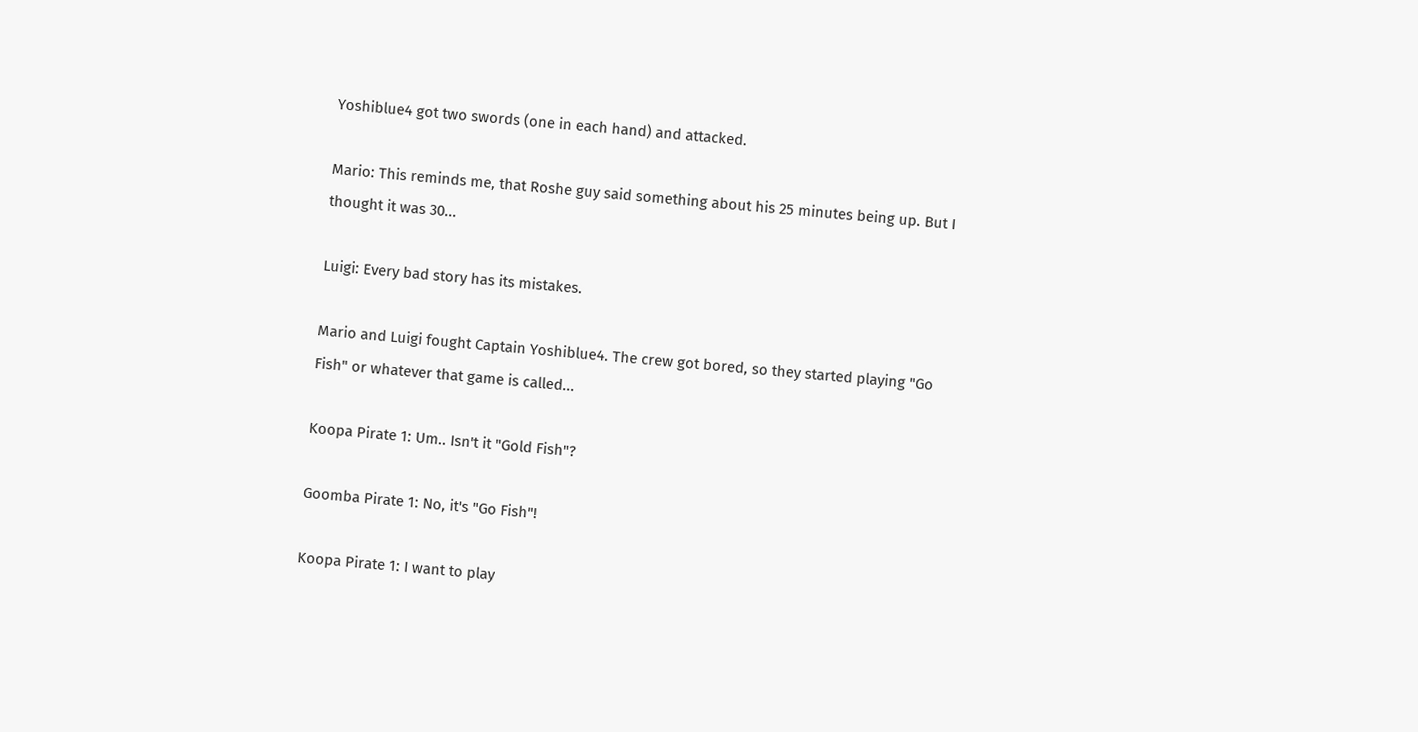Yoshiblue4 got two swords (one in each hand) and attacked.

Mario: This reminds me, that Roshe guy said something about his 25 minutes being up. But I thought it was 30...

Luigi: Every bad story has its mistakes.

Mario and Luigi fought Captain Yoshiblue4. The crew got bored, so they started playing "Go Fish" or whatever that game is called...

Koopa Pirate 1: Um.. Isn't it "Gold Fish"?

Goomba Pirate 1: No, it's "Go Fish"!

Koopa Pirate 1: I want to play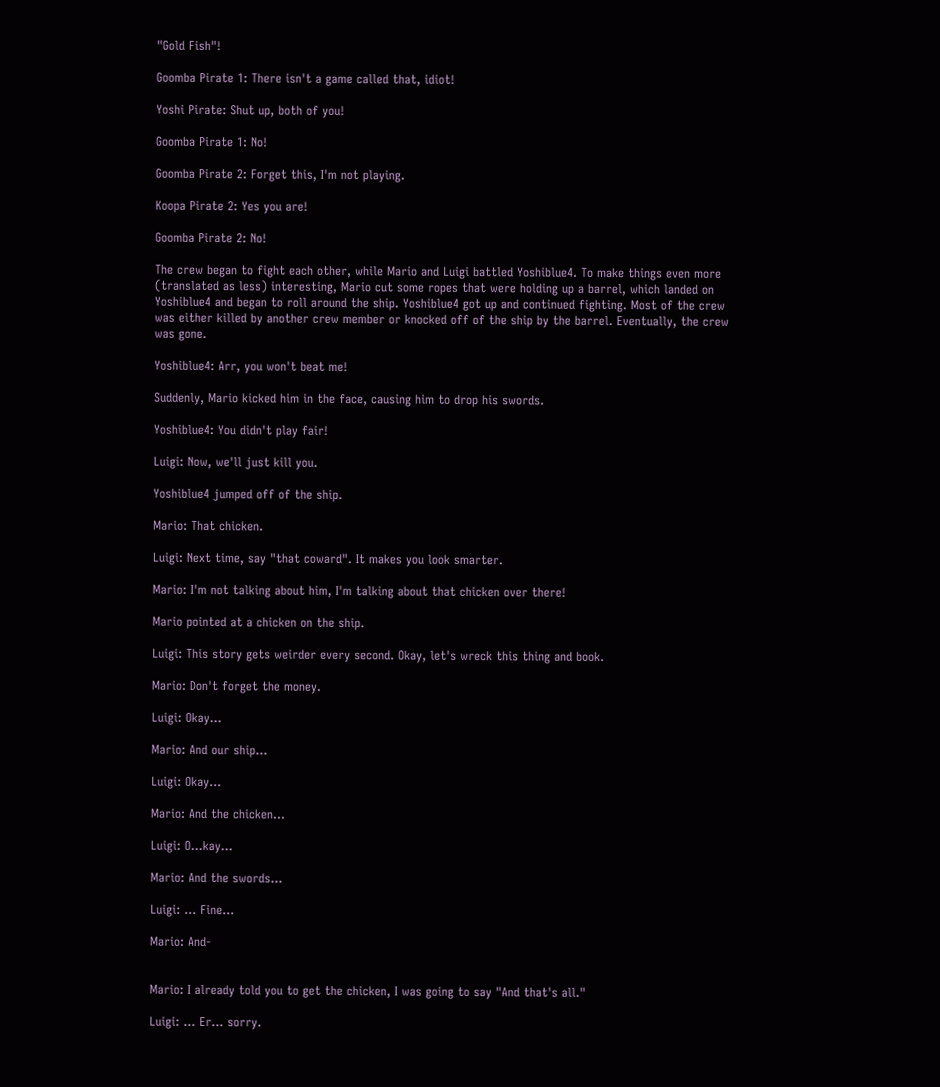"Gold Fish"!

Goomba Pirate 1: There isn't a game called that, idiot!

Yoshi Pirate: Shut up, both of you!

Goomba Pirate 1: No!

Goomba Pirate 2: Forget this, I'm not playing.

Koopa Pirate 2: Yes you are!

Goomba Pirate 2: No!

The crew began to fight each other, while Mario and Luigi battled Yoshiblue4. To make things even more (translated as less) interesting, Mario cut some ropes that were holding up a barrel, which landed on Yoshiblue4 and began to roll around the ship. Yoshiblue4 got up and continued fighting. Most of the crew was either killed by another crew member or knocked off of the ship by the barrel. Eventually, the crew was gone.

Yoshiblue4: Arr, you won't beat me!

Suddenly, Mario kicked him in the face, causing him to drop his swords.

Yoshiblue4: You didn't play fair!

Luigi: Now, we'll just kill you.

Yoshiblue4 jumped off of the ship.

Mario: That chicken.

Luigi: Next time, say "that coward". It makes you look smarter.

Mario: I'm not talking about him, I'm talking about that chicken over there!

Mario pointed at a chicken on the ship.

Luigi: This story gets weirder every second. Okay, let's wreck this thing and book.

Mario: Don't forget the money.

Luigi: Okay...

Mario: And our ship...

Luigi: Okay...

Mario: And the chicken...

Luigi: O...kay...

Mario: And the swords...

Luigi: ... Fine...

Mario: And-


Mario: I already told you to get the chicken, I was going to say "And that's all."

Luigi: ... Er... sorry.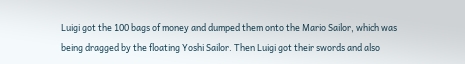Luigi got the 100 bags of money and dumped them onto the Mario Sailor, which was being dragged by the floating Yoshi Sailor. Then Luigi got their swords and also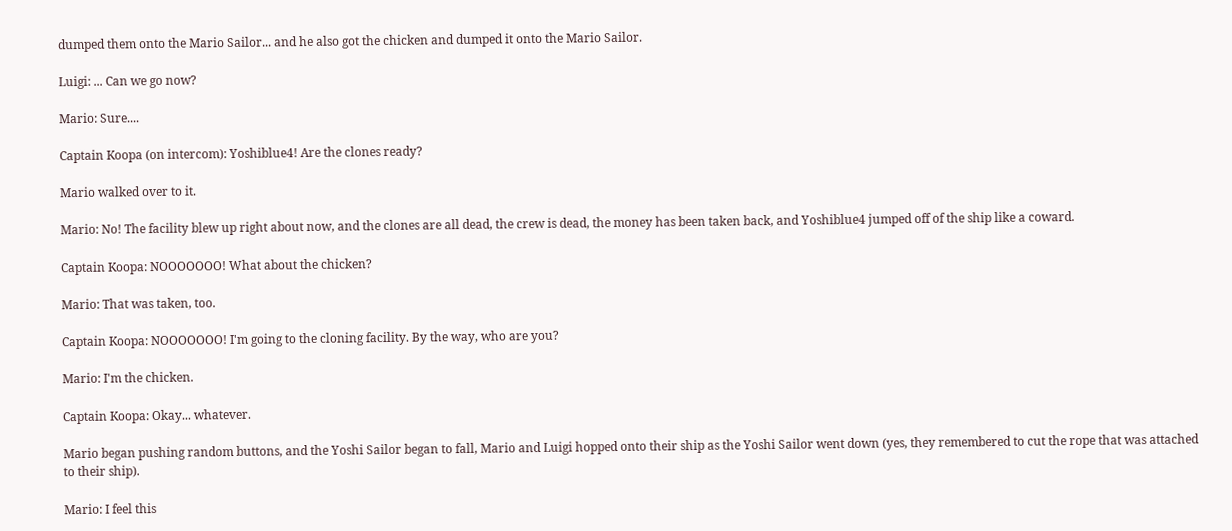dumped them onto the Mario Sailor... and he also got the chicken and dumped it onto the Mario Sailor.

Luigi: ... Can we go now?

Mario: Sure....

Captain Koopa (on intercom): Yoshiblue4! Are the clones ready?

Mario walked over to it.

Mario: No! The facility blew up right about now, and the clones are all dead, the crew is dead, the money has been taken back, and Yoshiblue4 jumped off of the ship like a coward.

Captain Koopa: NOOOOOOO! What about the chicken?

Mario: That was taken, too.

Captain Koopa: NOOOOOOO! I'm going to the cloning facility. By the way, who are you?

Mario: I'm the chicken.

Captain Koopa: Okay... whatever.

Mario began pushing random buttons, and the Yoshi Sailor began to fall, Mario and Luigi hopped onto their ship as the Yoshi Sailor went down (yes, they remembered to cut the rope that was attached to their ship).

Mario: I feel this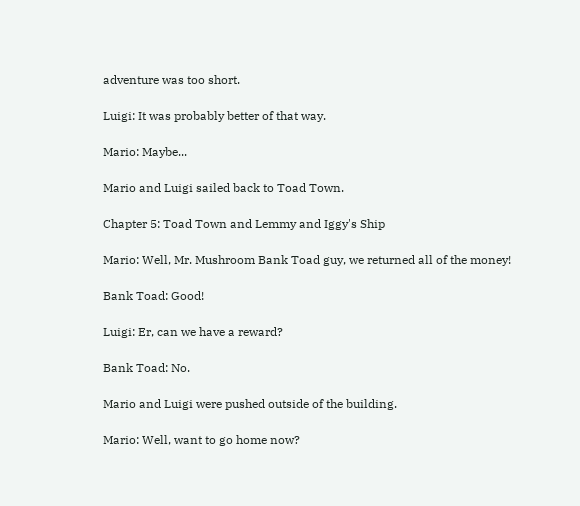adventure was too short.

Luigi: It was probably better of that way.

Mario: Maybe...

Mario and Luigi sailed back to Toad Town.

Chapter 5: Toad Town and Lemmy and Iggy's Ship

Mario: Well, Mr. Mushroom Bank Toad guy, we returned all of the money!

Bank Toad: Good!

Luigi: Er, can we have a reward?

Bank Toad: No.

Mario and Luigi were pushed outside of the building.

Mario: Well, want to go home now?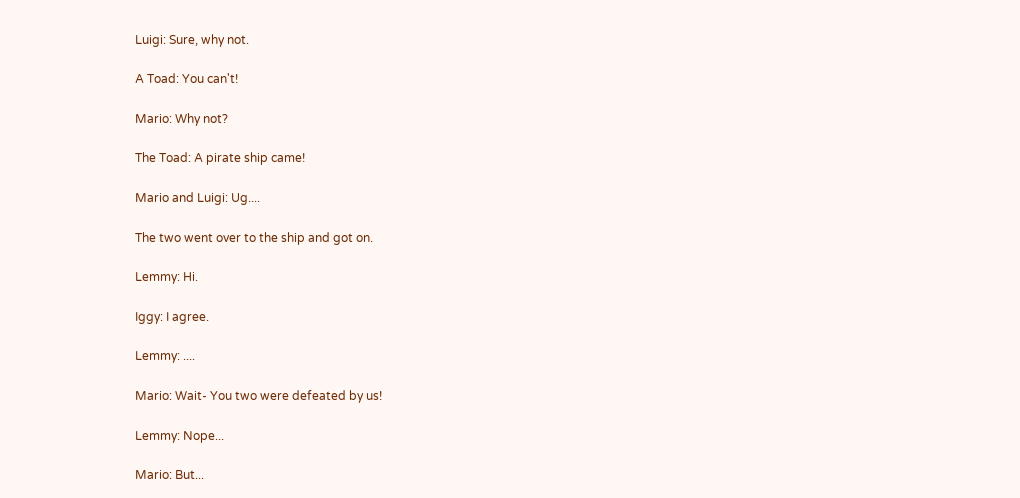Luigi: Sure, why not.

A Toad: You can't!

Mario: Why not?

The Toad: A pirate ship came!

Mario and Luigi: Ug....

The two went over to the ship and got on.

Lemmy: Hi.

Iggy: I agree.

Lemmy: ....

Mario: Wait- You two were defeated by us!

Lemmy: Nope...

Mario: But...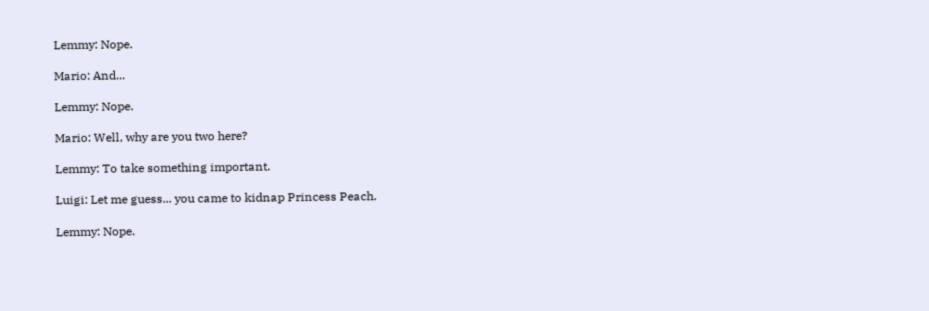Lemmy: Nope.

Mario: And...

Lemmy: Nope.

Mario: Well, why are you two here?

Lemmy: To take something important.

Luigi: Let me guess... you came to kidnap Princess Peach.

Lemmy: Nope.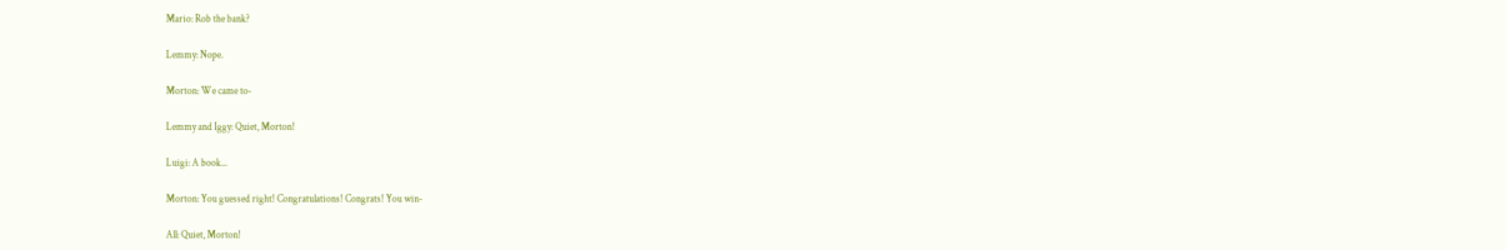Mario: Rob the bank?

Lemmy: Nope.

Morton: We came to-

Lemmy and Iggy: Quiet, Morton!

Luigi: A book...

Morton: You guessed right! Congratulations! Congrats! You win-

All: Quiet, Morton!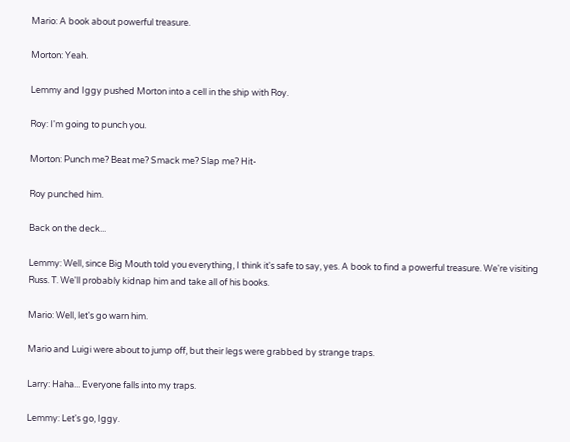Mario: A book about powerful treasure.

Morton: Yeah.

Lemmy and Iggy pushed Morton into a cell in the ship with Roy.

Roy: I'm going to punch you.

Morton: Punch me? Beat me? Smack me? Slap me? Hit-

Roy punched him.

Back on the deck...

Lemmy: Well, since Big Mouth told you everything, I think it's safe to say, yes. A book to find a powerful treasure. We're visiting Russ. T. We'll probably kidnap him and take all of his books.

Mario: Well, let's go warn him.

Mario and Luigi were about to jump off, but their legs were grabbed by strange traps.

Larry: Haha... Everyone falls into my traps.

Lemmy: Let's go, Iggy.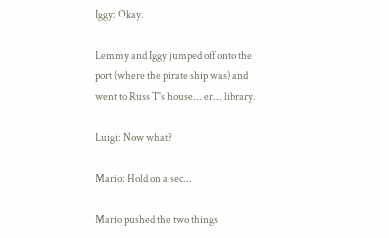Iggy: Okay.

Lemmy and Iggy jumped off onto the port (where the pirate ship was) and went to Russ T's house... er... library.

Luigi: Now what?

Mario: Hold on a sec...

Mario pushed the two things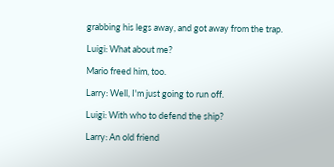grabbing his legs away, and got away from the trap.

Luigi: What about me?

Mario freed him, too.

Larry: Well, I'm just going to run off.

Luigi: With who to defend the ship?

Larry: An old friend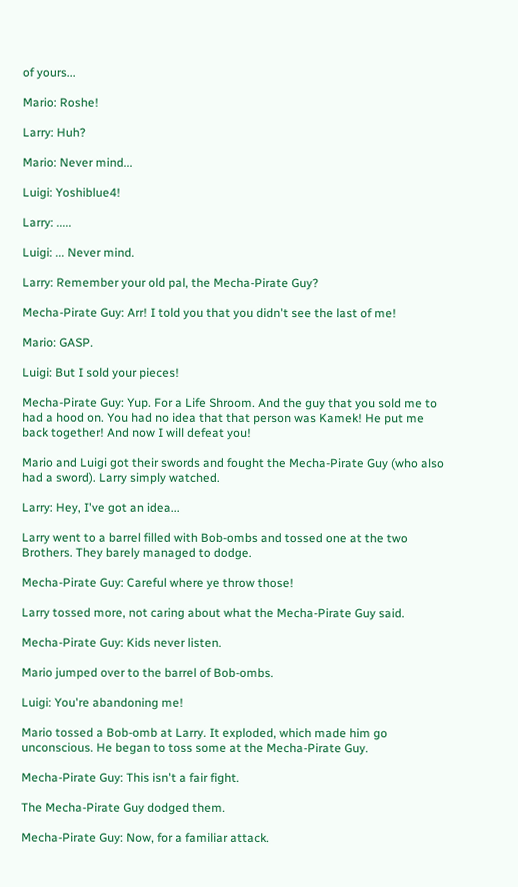of yours...

Mario: Roshe!

Larry: Huh?

Mario: Never mind...

Luigi: Yoshiblue4!

Larry: .....

Luigi: ... Never mind.

Larry: Remember your old pal, the Mecha-Pirate Guy?

Mecha-Pirate Guy: Arr! I told you that you didn't see the last of me!

Mario: GASP.

Luigi: But I sold your pieces!

Mecha-Pirate Guy: Yup. For a Life Shroom. And the guy that you sold me to had a hood on. You had no idea that that person was Kamek! He put me back together! And now I will defeat you!

Mario and Luigi got their swords and fought the Mecha-Pirate Guy (who also had a sword). Larry simply watched.

Larry: Hey, I've got an idea...

Larry went to a barrel filled with Bob-ombs and tossed one at the two Brothers. They barely managed to dodge.

Mecha-Pirate Guy: Careful where ye throw those!

Larry tossed more, not caring about what the Mecha-Pirate Guy said.

Mecha-Pirate Guy: Kids never listen.

Mario jumped over to the barrel of Bob-ombs.

Luigi: You're abandoning me!

Mario tossed a Bob-omb at Larry. It exploded, which made him go unconscious. He began to toss some at the Mecha-Pirate Guy.

Mecha-Pirate Guy: This isn't a fair fight.

The Mecha-Pirate Guy dodged them.

Mecha-Pirate Guy: Now, for a familiar attack.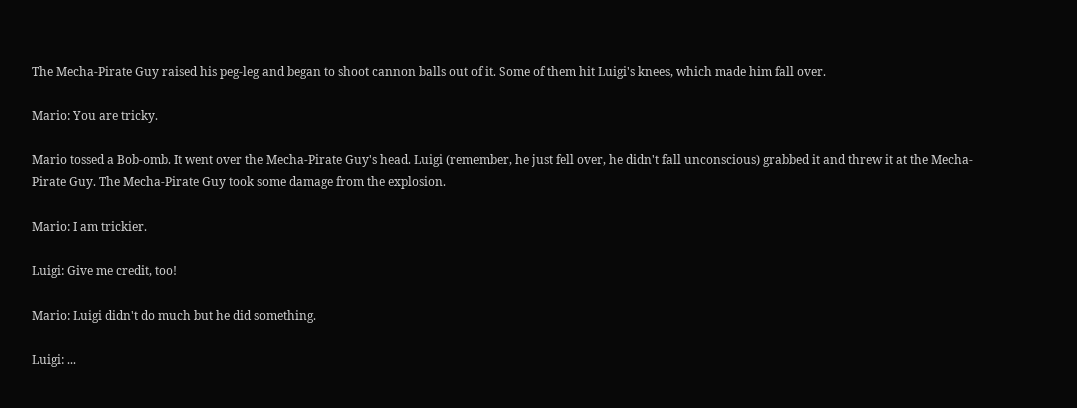The Mecha-Pirate Guy raised his peg-leg and began to shoot cannon balls out of it. Some of them hit Luigi's knees, which made him fall over.

Mario: You are tricky.

Mario tossed a Bob-omb. It went over the Mecha-Pirate Guy's head. Luigi (remember, he just fell over, he didn't fall unconscious) grabbed it and threw it at the Mecha-Pirate Guy. The Mecha-Pirate Guy took some damage from the explosion.

Mario: I am trickier.

Luigi: Give me credit, too!

Mario: Luigi didn't do much but he did something.

Luigi: ...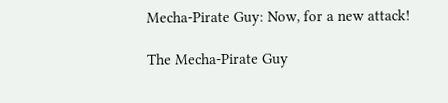Mecha-Pirate Guy: Now, for a new attack!

The Mecha-Pirate Guy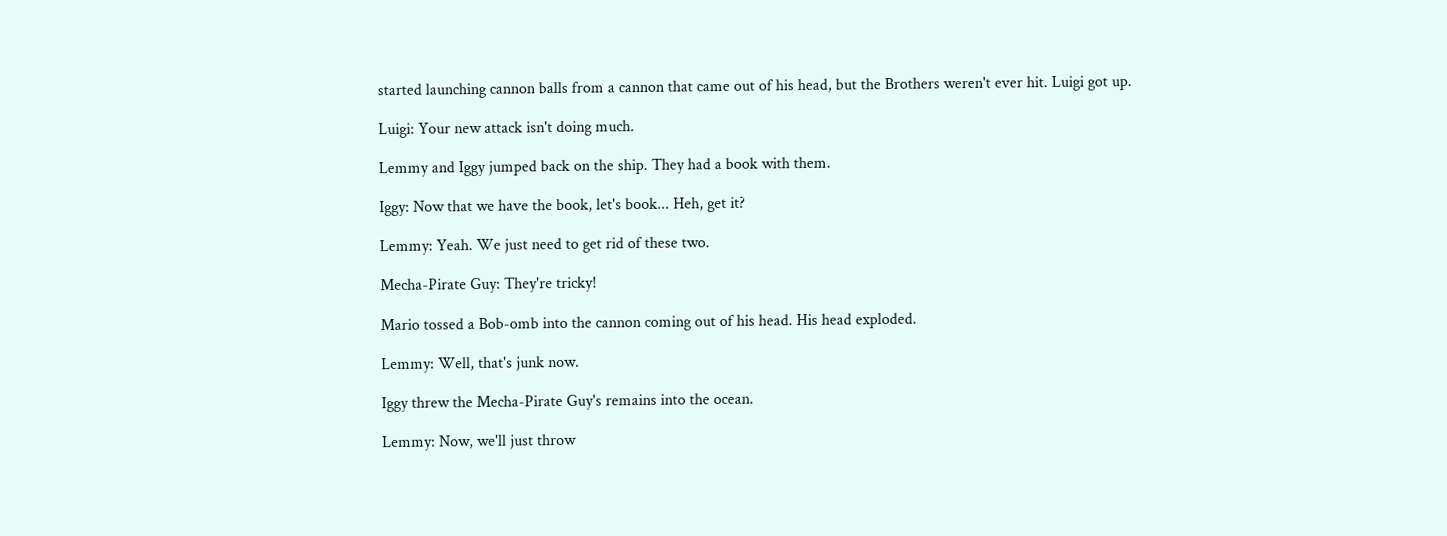started launching cannon balls from a cannon that came out of his head, but the Brothers weren't ever hit. Luigi got up.

Luigi: Your new attack isn't doing much.

Lemmy and Iggy jumped back on the ship. They had a book with them.

Iggy: Now that we have the book, let's book... Heh, get it?

Lemmy: Yeah. We just need to get rid of these two.

Mecha-Pirate Guy: They're tricky!

Mario tossed a Bob-omb into the cannon coming out of his head. His head exploded.

Lemmy: Well, that's junk now.

Iggy threw the Mecha-Pirate Guy's remains into the ocean.

Lemmy: Now, we'll just throw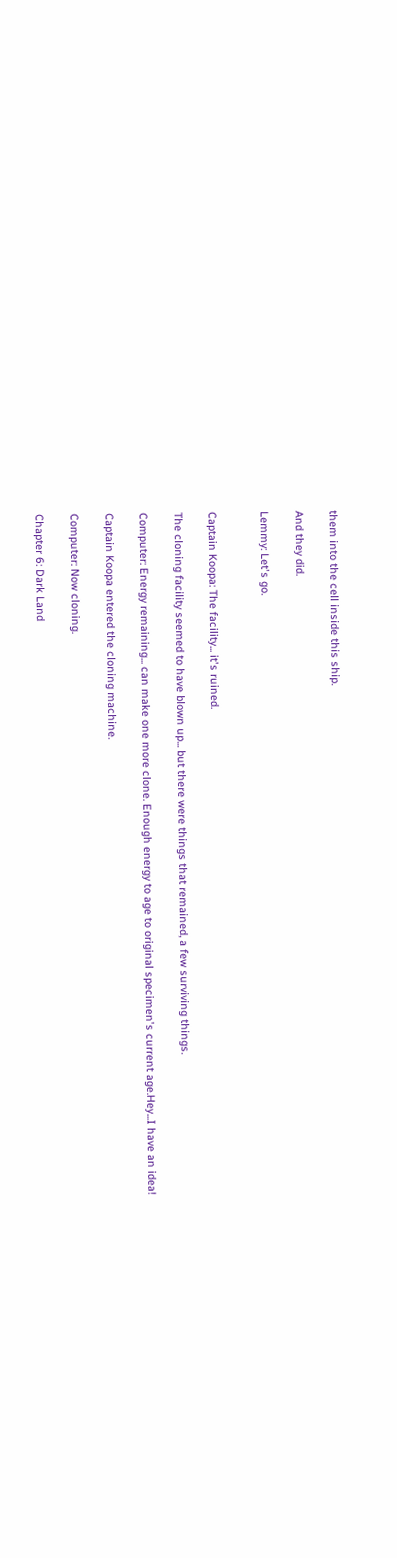them into the cell inside this ship.

And they did.

Lemmy: Let's go.


Captain Koopa: The facility... it's ruined.

The cloning facility seemed to have blown up... but there were things that remained, a few surviving things.

Computer: Energy remaining... can make one more clone. Enough energy to age to original specimen's current age.Hey...I have an idea!

Captain Koopa entered the cloning machine.

Computer: Now cloning.

Chapter 6: Dark Land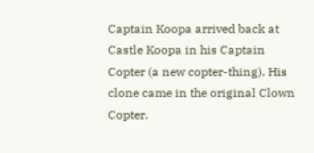Captain Koopa arrived back at Castle Koopa in his Captain Copter (a new copter-thing). His clone came in the original Clown Copter.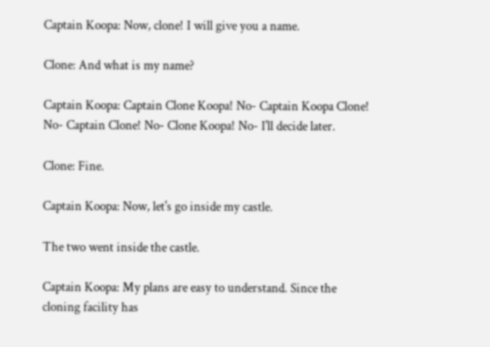Captain Koopa: Now, clone! I will give you a name.

Clone: And what is my name?

Captain Koopa: Captain Clone Koopa! No- Captain Koopa Clone! No- Captain Clone! No- Clone Koopa! No- I'll decide later.

Clone: Fine.

Captain Koopa: Now, let's go inside my castle.

The two went inside the castle.

Captain Koopa: My plans are easy to understand. Since the cloning facility has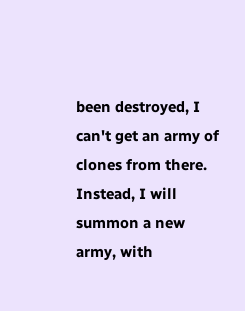been destroyed, I can't get an army of clones from there. Instead, I will summon a new army, with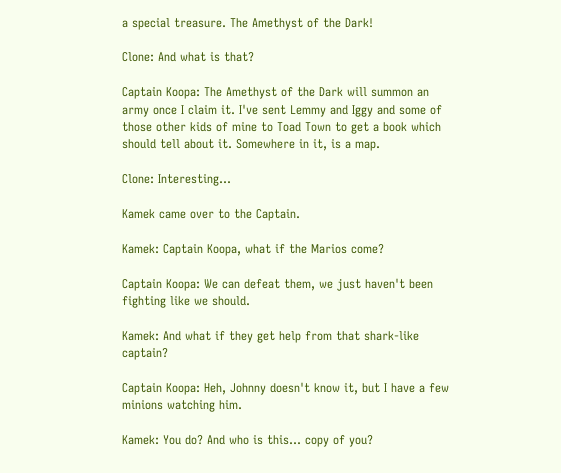a special treasure. The Amethyst of the Dark!

Clone: And what is that?

Captain Koopa: The Amethyst of the Dark will summon an army once I claim it. I've sent Lemmy and Iggy and some of those other kids of mine to Toad Town to get a book which should tell about it. Somewhere in it, is a map.

Clone: Interesting...

Kamek came over to the Captain.

Kamek: Captain Koopa, what if the Marios come?

Captain Koopa: We can defeat them, we just haven't been fighting like we should.

Kamek: And what if they get help from that shark-like captain?

Captain Koopa: Heh, Johnny doesn't know it, but I have a few minions watching him.

Kamek: You do? And who is this... copy of you?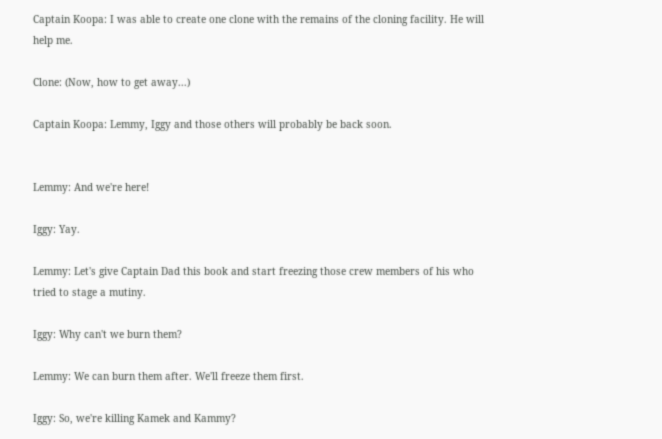Captain Koopa: I was able to create one clone with the remains of the cloning facility. He will help me.

Clone: (Now, how to get away...)

Captain Koopa: Lemmy, Iggy and those others will probably be back soon.


Lemmy: And we're here!

Iggy: Yay.

Lemmy: Let's give Captain Dad this book and start freezing those crew members of his who tried to stage a mutiny.

Iggy: Why can't we burn them?

Lemmy: We can burn them after. We'll freeze them first.

Iggy: So, we're killing Kamek and Kammy?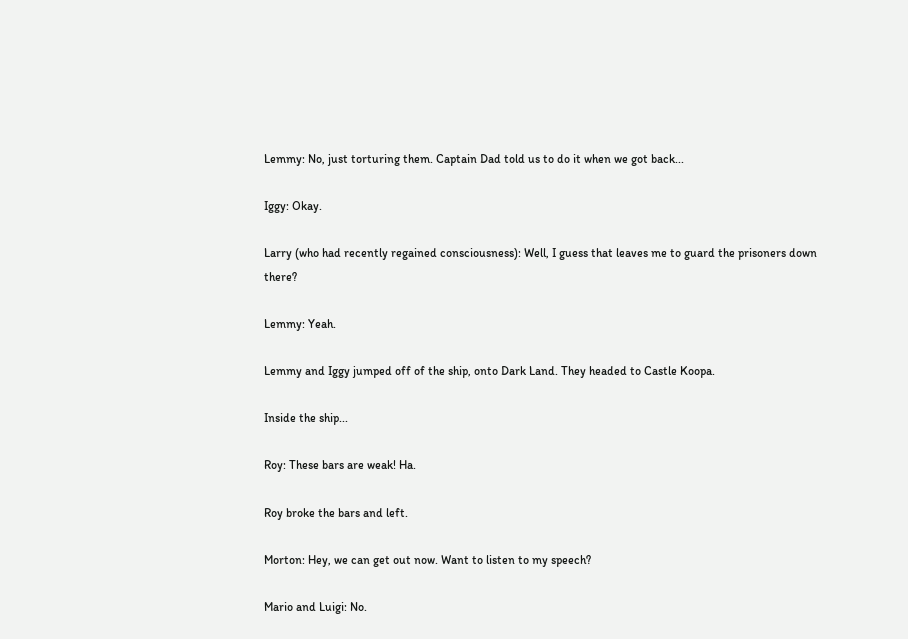Lemmy: No, just torturing them. Captain Dad told us to do it when we got back...

Iggy: Okay.

Larry (who had recently regained consciousness): Well, I guess that leaves me to guard the prisoners down there?

Lemmy: Yeah.

Lemmy and Iggy jumped off of the ship, onto Dark Land. They headed to Castle Koopa.

Inside the ship...

Roy: These bars are weak! Ha.

Roy broke the bars and left.

Morton: Hey, we can get out now. Want to listen to my speech?

Mario and Luigi: No.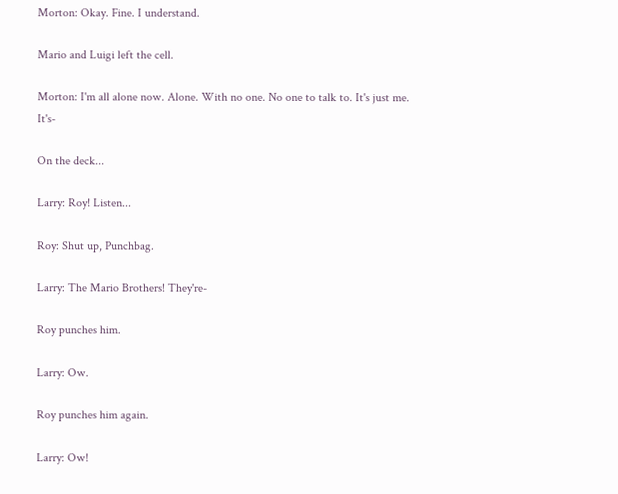Morton: Okay. Fine. I understand.

Mario and Luigi left the cell.

Morton: I'm all alone now. Alone. With no one. No one to talk to. It's just me. It's-

On the deck...

Larry: Roy! Listen...

Roy: Shut up, Punchbag.

Larry: The Mario Brothers! They're-

Roy punches him.

Larry: Ow.

Roy punches him again.

Larry: Ow!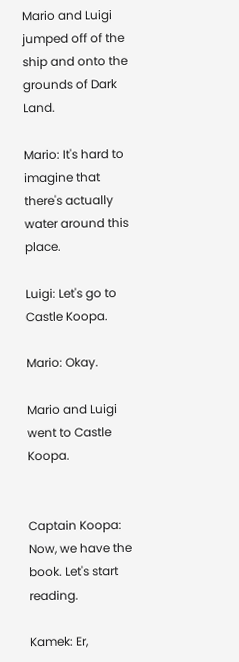Mario and Luigi jumped off of the ship and onto the grounds of Dark Land.

Mario: It's hard to imagine that there's actually water around this place.

Luigi: Let's go to Castle Koopa.

Mario: Okay.

Mario and Luigi went to Castle Koopa.


Captain Koopa: Now, we have the book. Let's start reading.

Kamek: Er,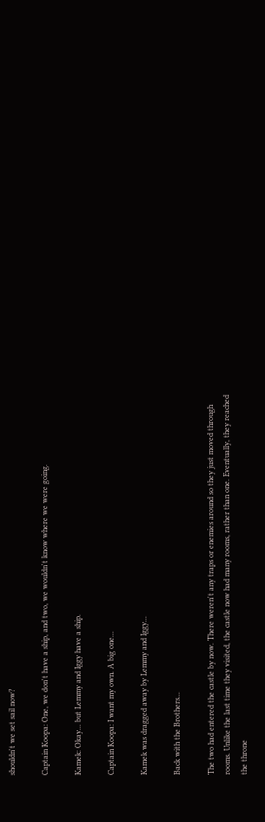shouldn't we set sail now?

Captain Koopa: One, we don't have a ship, and two, we wouldn't know where we were going.

Kamek: Okay... but Lemmy and Iggy have a ship.

Captain Koopa: I want my own. A big one...

Kamek was dragged away by Lemmy and Iggy...

Back with the Brothers...

The two had entered the castle by now. There weren't any traps or enemies around so they just moved through rooms. Unlike the last time they visited, the castle now had many rooms, rather than one. Eventually, they reached the throne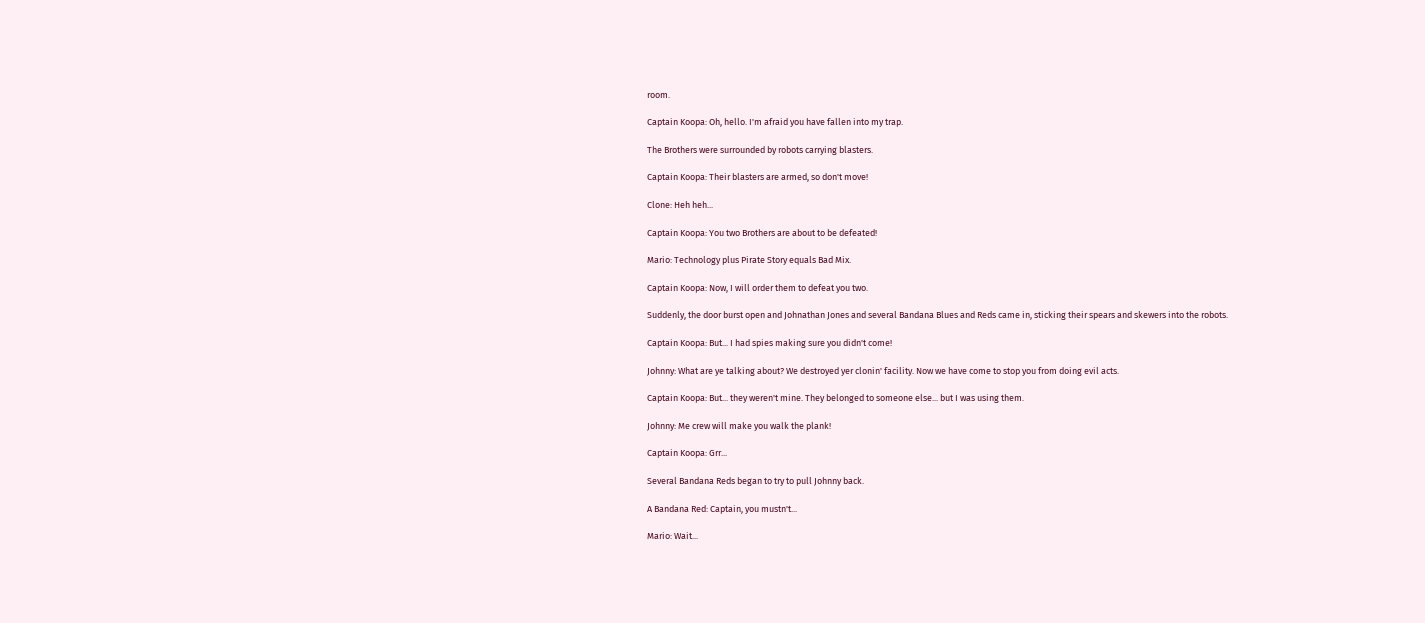room.

Captain Koopa: Oh, hello. I'm afraid you have fallen into my trap.

The Brothers were surrounded by robots carrying blasters.

Captain Koopa: Their blasters are armed, so don't move!

Clone: Heh heh...

Captain Koopa: You two Brothers are about to be defeated!

Mario: Technology plus Pirate Story equals Bad Mix.

Captain Koopa: Now, I will order them to defeat you two.

Suddenly, the door burst open and Johnathan Jones and several Bandana Blues and Reds came in, sticking their spears and skewers into the robots.

Captain Koopa: But... I had spies making sure you didn't come!

Johnny: What are ye talking about? We destroyed yer clonin' facility. Now we have come to stop you from doing evil acts.

Captain Koopa: But... they weren't mine. They belonged to someone else... but I was using them.

Johnny: Me crew will make you walk the plank!

Captain Koopa: Grr...

Several Bandana Reds began to try to pull Johnny back.

A Bandana Red: Captain, you mustn't...

Mario: Wait...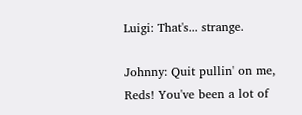Luigi: That's... strange.

Johnny: Quit pullin' on me, Reds! You've been a lot of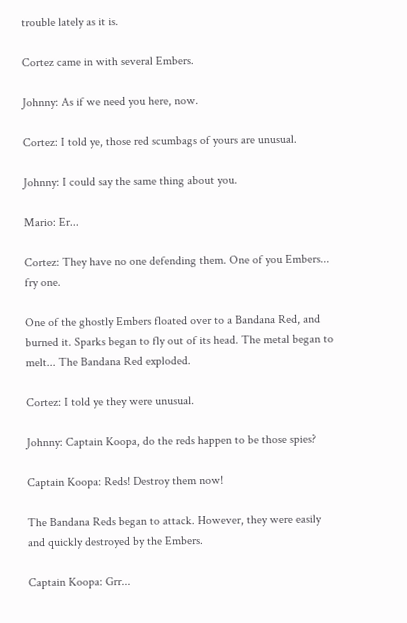trouble lately as it is.

Cortez came in with several Embers.

Johnny: As if we need you here, now.

Cortez: I told ye, those red scumbags of yours are unusual.

Johnny: I could say the same thing about you.

Mario: Er...

Cortez: They have no one defending them. One of you Embers... fry one.

One of the ghostly Embers floated over to a Bandana Red, and burned it. Sparks began to fly out of its head. The metal began to melt... The Bandana Red exploded.

Cortez: I told ye they were unusual.

Johnny: Captain Koopa, do the reds happen to be those spies?

Captain Koopa: Reds! Destroy them now!

The Bandana Reds began to attack. However, they were easily and quickly destroyed by the Embers.

Captain Koopa: Grr...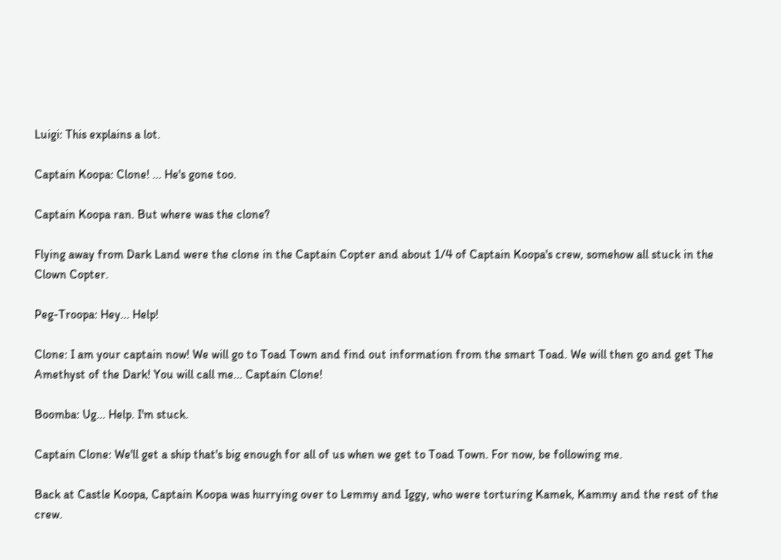Luigi: This explains a lot.

Captain Koopa: Clone! ... He's gone too.

Captain Koopa ran. But where was the clone?

Flying away from Dark Land were the clone in the Captain Copter and about 1/4 of Captain Koopa's crew, somehow all stuck in the Clown Copter.

Peg-Troopa: Hey... Help!

Clone: I am your captain now! We will go to Toad Town and find out information from the smart Toad. We will then go and get The Amethyst of the Dark! You will call me... Captain Clone!

Boomba: Ug... Help. I'm stuck.

Captain Clone: We'll get a ship that's big enough for all of us when we get to Toad Town. For now, be following me.

Back at Castle Koopa, Captain Koopa was hurrying over to Lemmy and Iggy, who were torturing Kamek, Kammy and the rest of the crew.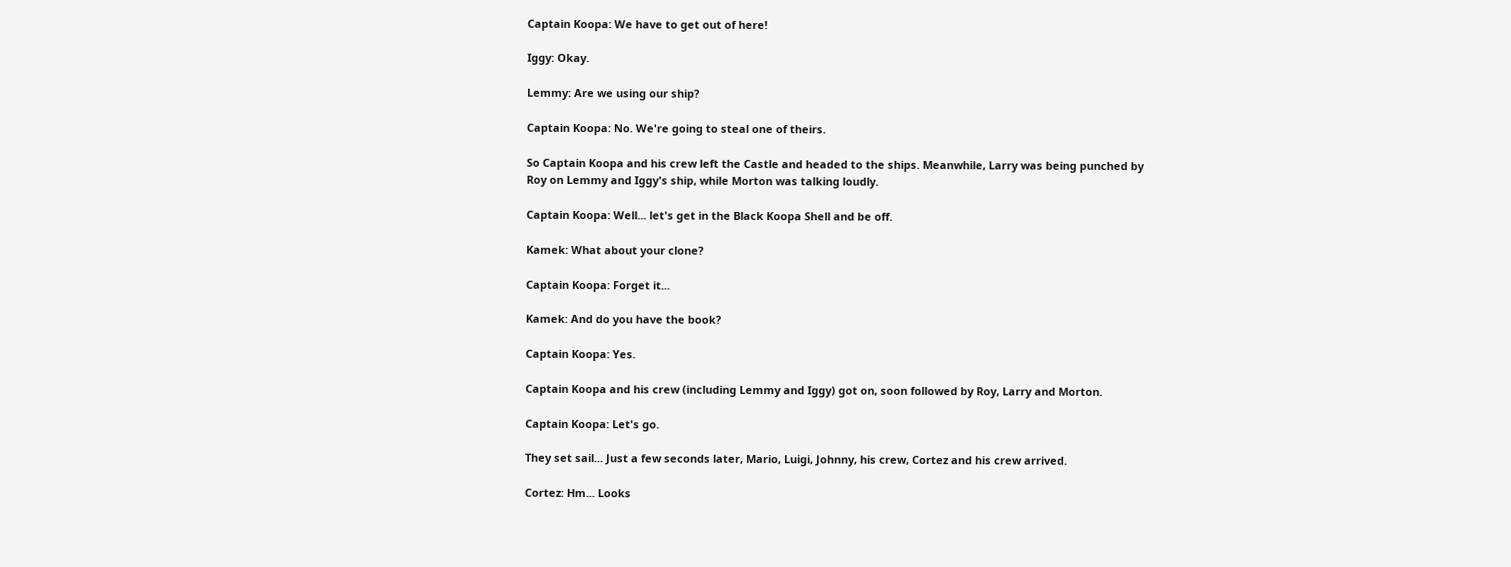Captain Koopa: We have to get out of here!

Iggy: Okay.

Lemmy: Are we using our ship?

Captain Koopa: No. We're going to steal one of theirs.

So Captain Koopa and his crew left the Castle and headed to the ships. Meanwhile, Larry was being punched by Roy on Lemmy and Iggy's ship, while Morton was talking loudly.

Captain Koopa: Well... let's get in the Black Koopa Shell and be off.

Kamek: What about your clone?

Captain Koopa: Forget it...

Kamek: And do you have the book?

Captain Koopa: Yes.

Captain Koopa and his crew (including Lemmy and Iggy) got on, soon followed by Roy, Larry and Morton.

Captain Koopa: Let's go.

They set sail... Just a few seconds later, Mario, Luigi, Johnny, his crew, Cortez and his crew arrived.

Cortez: Hm... Looks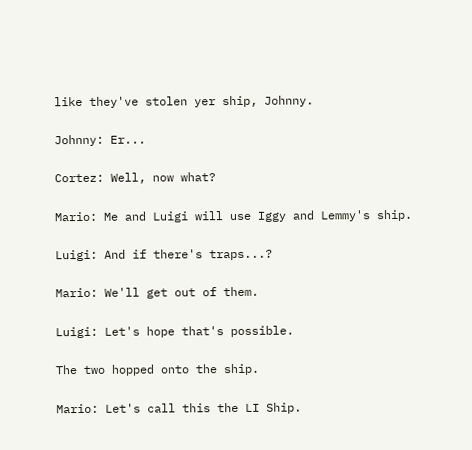like they've stolen yer ship, Johnny.

Johnny: Er...

Cortez: Well, now what?

Mario: Me and Luigi will use Iggy and Lemmy's ship.

Luigi: And if there's traps...?

Mario: We'll get out of them.

Luigi: Let's hope that's possible.

The two hopped onto the ship.

Mario: Let's call this the LI Ship.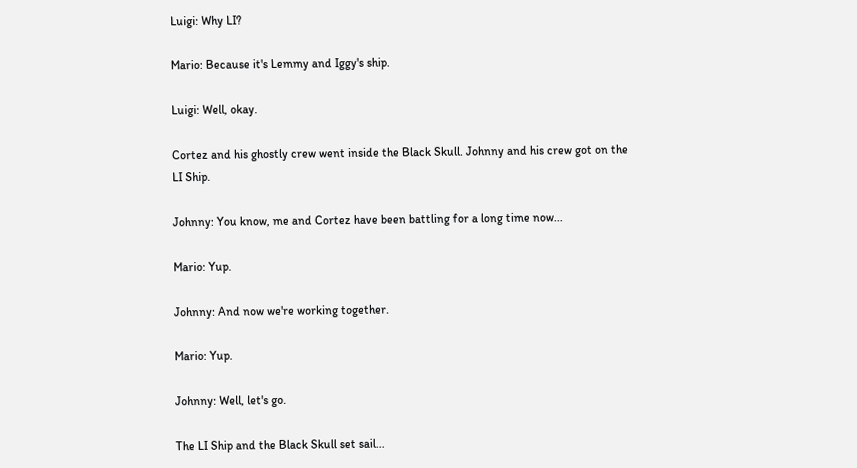Luigi: Why LI?

Mario: Because it's Lemmy and Iggy's ship.

Luigi: Well, okay.

Cortez and his ghostly crew went inside the Black Skull. Johnny and his crew got on the LI Ship.

Johnny: You know, me and Cortez have been battling for a long time now...

Mario: Yup.

Johnny: And now we're working together.

Mario: Yup.

Johnny: Well, let's go.

The LI Ship and the Black Skull set sail...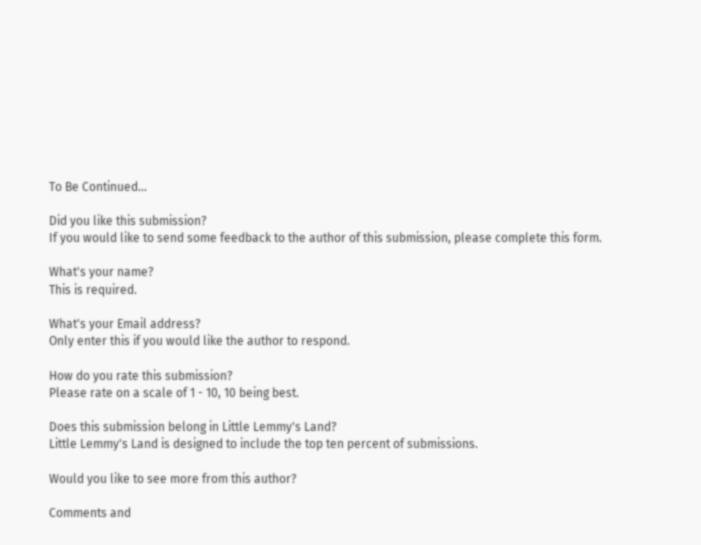To Be Continued...

Did you like this submission?
If you would like to send some feedback to the author of this submission, please complete this form.

What's your name?
This is required.

What's your Email address?
Only enter this if you would like the author to respond.

How do you rate this submission?
Please rate on a scale of 1 - 10, 10 being best.

Does this submission belong in Little Lemmy's Land?
Little Lemmy's Land is designed to include the top ten percent of submissions.

Would you like to see more from this author?

Comments and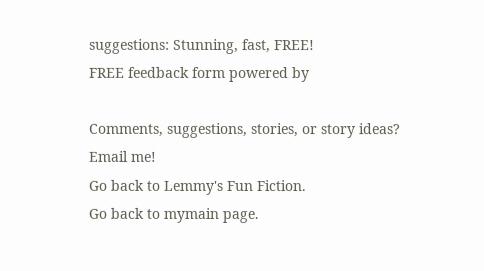suggestions: Stunning, fast, FREE!
FREE feedback form powered by

Comments, suggestions, stories, or story ideas? Email me!
Go back to Lemmy's Fun Fiction.
Go back to mymain page.